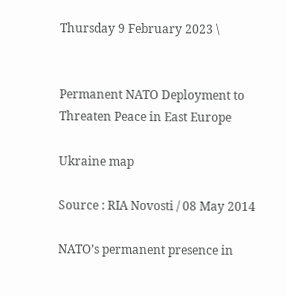Thursday 9 February 2023 \


Permanent NATO Deployment to Threaten Peace in East Europe

Ukraine map

Source : RIA Novosti / 08 May 2014

NATO’s permanent presence in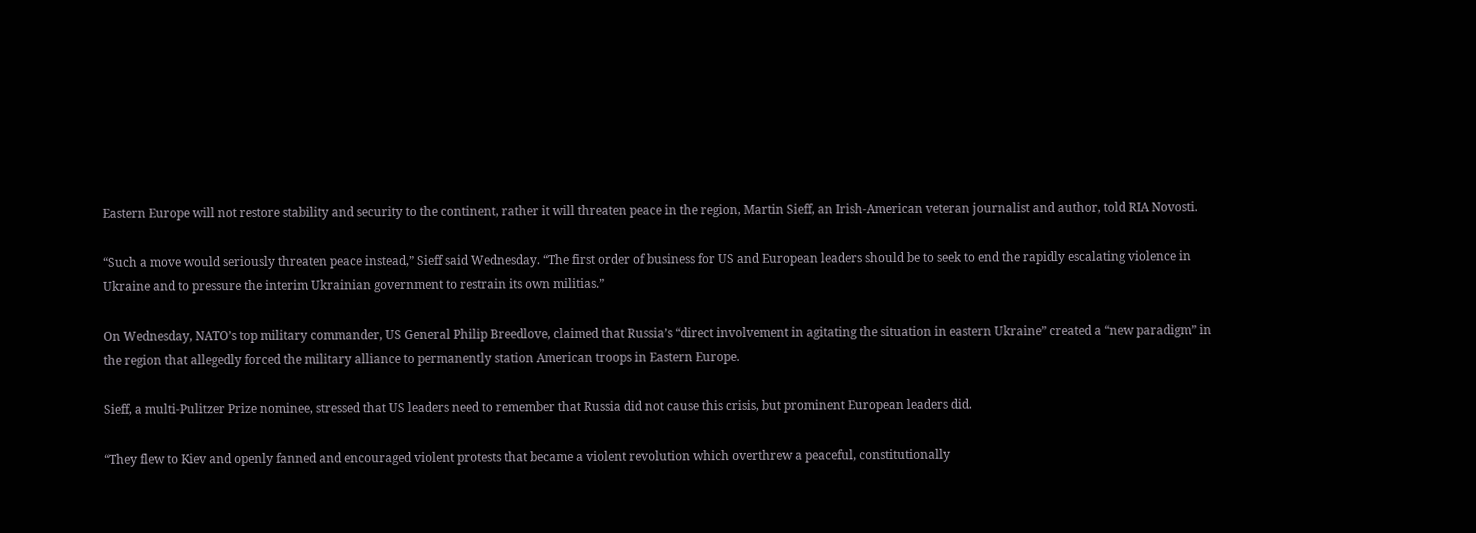Eastern Europe will not restore stability and security to the continent, rather it will threaten peace in the region, Martin Sieff, an Irish-American veteran journalist and author, told RIA Novosti.

“Such a move would seriously threaten peace instead,” Sieff said Wednesday. “The first order of business for US and European leaders should be to seek to end the rapidly escalating violence in Ukraine and to pressure the interim Ukrainian government to restrain its own militias.”

On Wednesday, NATO’s top military commander, US General Philip Breedlove, claimed that Russia’s “direct involvement in agitating the situation in eastern Ukraine” created a “new paradigm” in the region that allegedly forced the military alliance to permanently station American troops in Eastern Europe.

Sieff, a multi-Pulitzer Prize nominee, stressed that US leaders need to remember that Russia did not cause this crisis, but prominent European leaders did.

“They flew to Kiev and openly fanned and encouraged violent protests that became a violent revolution which overthrew a peaceful, constitutionally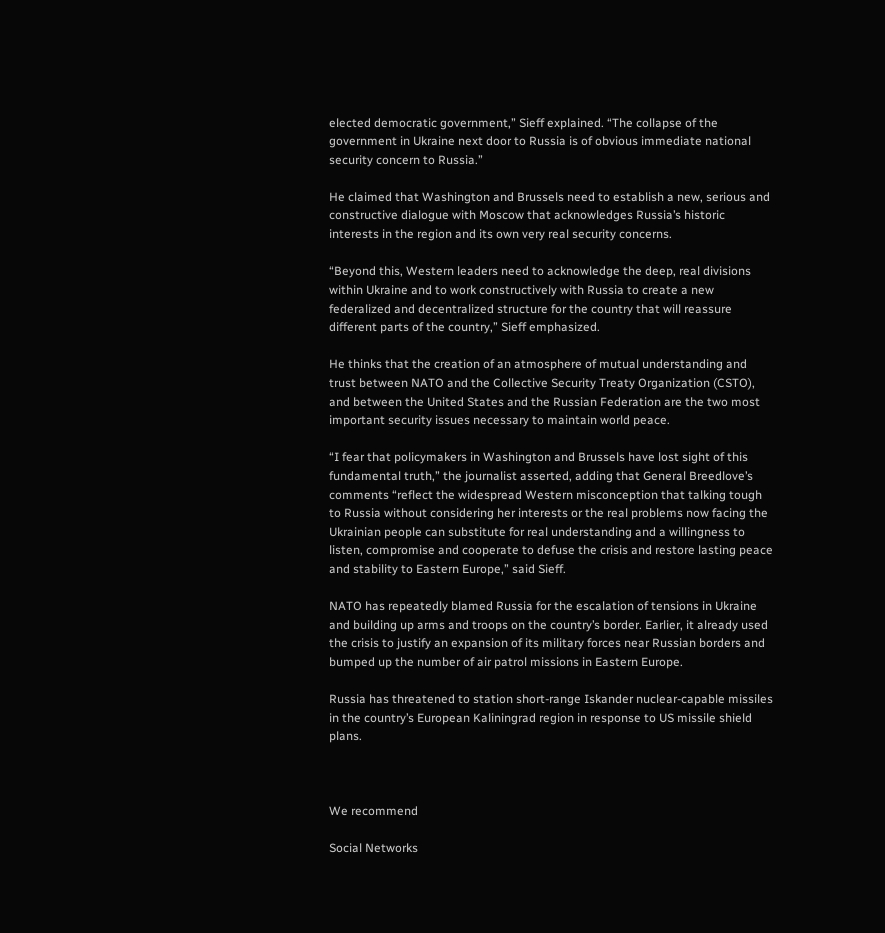elected democratic government,” Sieff explained. “The collapse of the government in Ukraine next door to Russia is of obvious immediate national security concern to Russia.”

He claimed that Washington and Brussels need to establish a new, serious and constructive dialogue with Moscow that acknowledges Russia’s historic interests in the region and its own very real security concerns.

“Beyond this, Western leaders need to acknowledge the deep, real divisions within Ukraine and to work constructively with Russia to create a new federalized and decentralized structure for the country that will reassure different parts of the country,” Sieff emphasized.

He thinks that the creation of an atmosphere of mutual understanding and trust between NATO and the Collective Security Treaty Organization (CSTO), and between the United States and the Russian Federation are the two most important security issues necessary to maintain world peace.

“I fear that policymakers in Washington and Brussels have lost sight of this fundamental truth,” the journalist asserted, adding that General Breedlove’s comments “reflect the widespread Western misconception that talking tough to Russia without considering her interests or the real problems now facing the Ukrainian people can substitute for real understanding and a willingness to listen, compromise and cooperate to defuse the crisis and restore lasting peace and stability to Eastern Europe,” said Sieff.

NATO has repeatedly blamed Russia for the escalation of tensions in Ukraine and building up arms and troops on the country’s border. Earlier, it already used the crisis to justify an expansion of its military forces near Russian borders and bumped up the number of air patrol missions in Eastern Europe.

Russia has threatened to station short-range Iskander nuclear-capable missiles in the country’s European Kaliningrad region in response to US missile shield plans.



We recommend

Social Networks